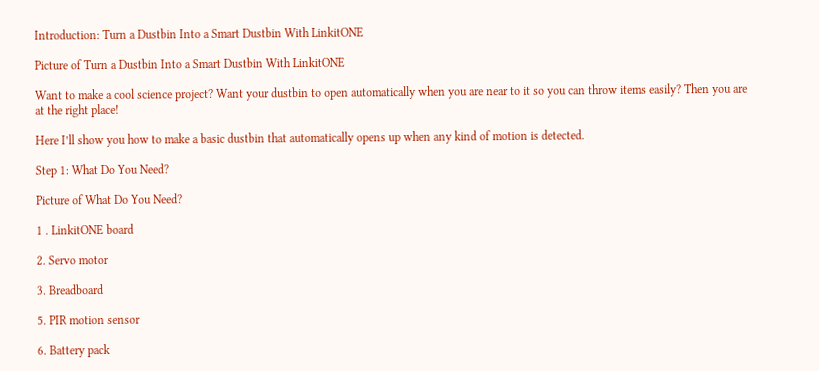Introduction: Turn a Dustbin Into a Smart Dustbin With LinkitONE

Picture of Turn a Dustbin Into a Smart Dustbin With LinkitONE

Want to make a cool science project? Want your dustbin to open automatically when you are near to it so you can throw items easily? Then you are at the right place!

Here I’ll show you how to make a basic dustbin that automatically opens up when any kind of motion is detected.

Step 1: What Do You Need?

Picture of What Do You Need?

1 . LinkitONE board

2. Servo motor

3. Breadboard

5. PIR motion sensor

6. Battery pack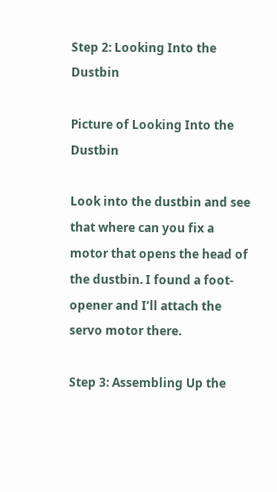Step 2: Looking Into the Dustbin

Picture of Looking Into the Dustbin

Look into the dustbin and see that where can you fix a motor that opens the head of the dustbin. I found a foot-opener and I’ll attach the servo motor there.

Step 3: Assembling Up the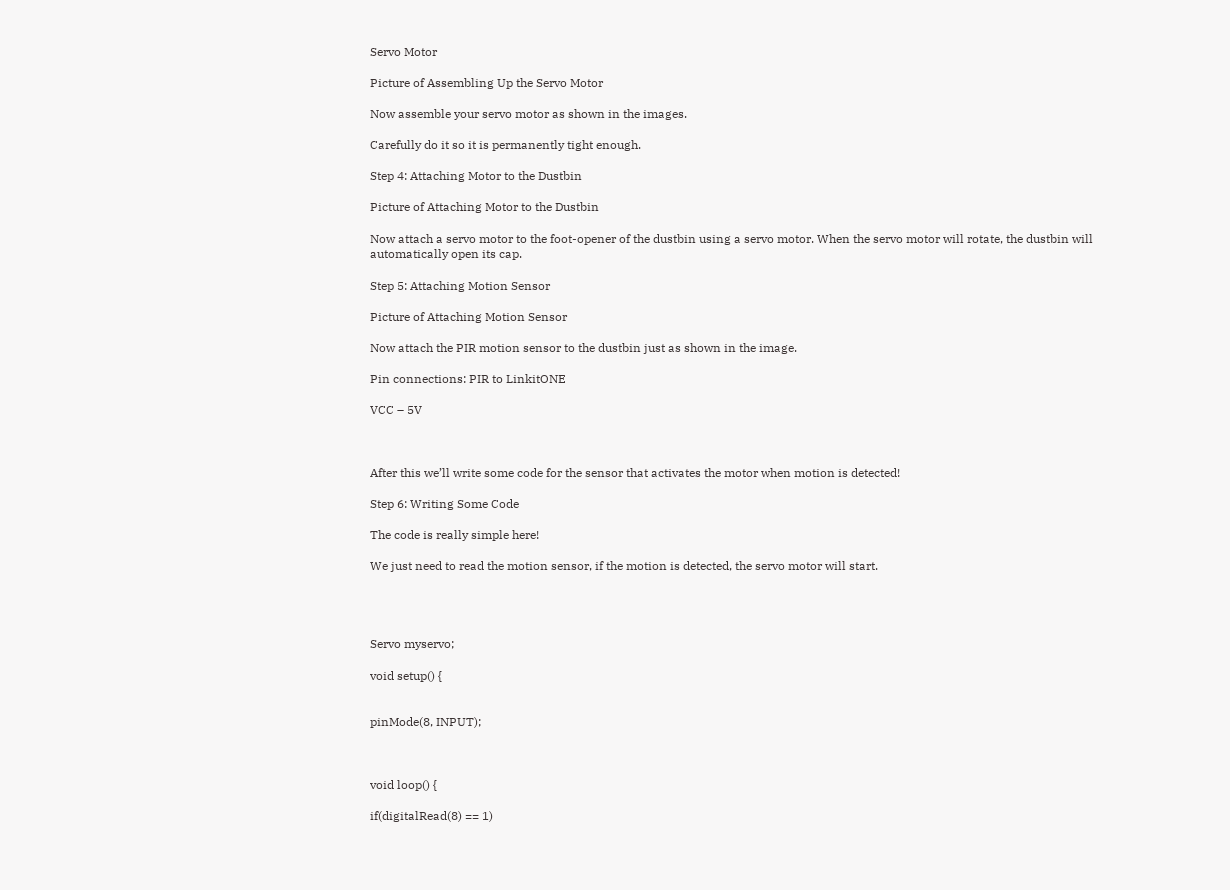Servo Motor

Picture of Assembling Up the Servo Motor

Now assemble your servo motor as shown in the images.

Carefully do it so it is permanently tight enough.

Step 4: Attaching Motor to the Dustbin

Picture of Attaching Motor to the Dustbin

Now attach a servo motor to the foot-opener of the dustbin using a servo motor. When the servo motor will rotate, the dustbin will automatically open its cap.

Step 5: Attaching Motion Sensor

Picture of Attaching Motion Sensor

Now attach the PIR motion sensor to the dustbin just as shown in the image.

Pin connections: PIR to LinkitONE

VCC – 5V



After this we’ll write some code for the sensor that activates the motor when motion is detected!

Step 6: Writing Some Code

The code is really simple here!

We just need to read the motion sensor, if the motion is detected, the servo motor will start.




Servo myservo;

void setup() {


pinMode(8, INPUT);



void loop() {

if(digitalRead(8) == 1)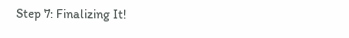Step 7: Finalizing It!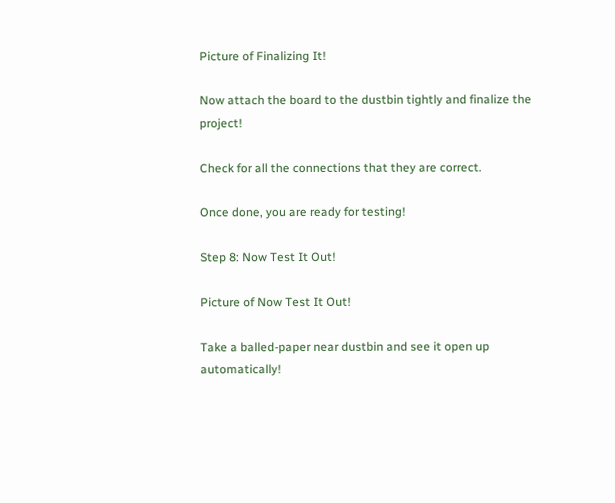Picture of Finalizing It!

Now attach the board to the dustbin tightly and finalize the project!

Check for all the connections that they are correct.

Once done, you are ready for testing!

Step 8: Now Test It Out!

Picture of Now Test It Out!

Take a balled-paper near dustbin and see it open up automatically!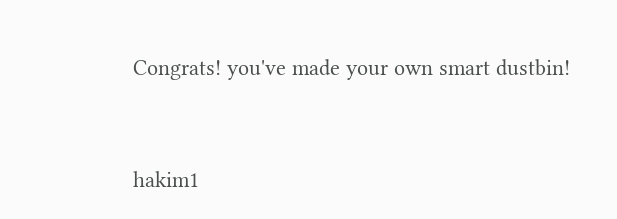Congrats! you've made your own smart dustbin!


hakim1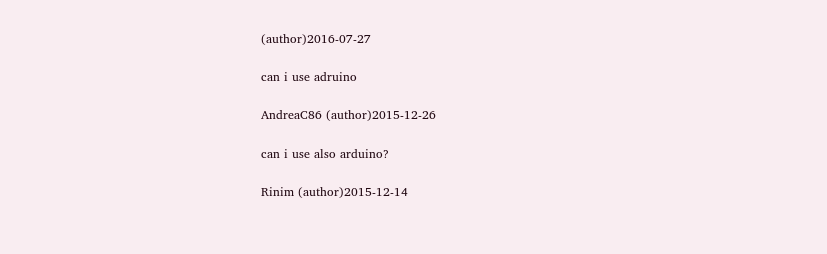(author)2016-07-27

can i use adruino

AndreaC86 (author)2015-12-26

can i use also arduino?

Rinim (author)2015-12-14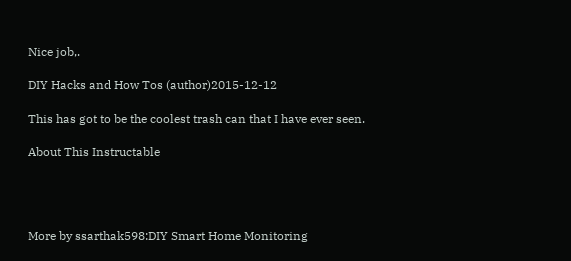Nice job,.

DIY Hacks and How Tos (author)2015-12-12

This has got to be the coolest trash can that I have ever seen.

About This Instructable




More by ssarthak598:DIY Smart Home Monitoring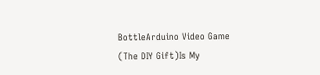BottleArduino Video Game (The DIY Gift)Is My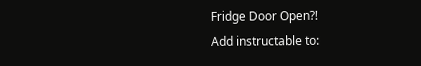Fridge Door Open?!
Add instructable to: